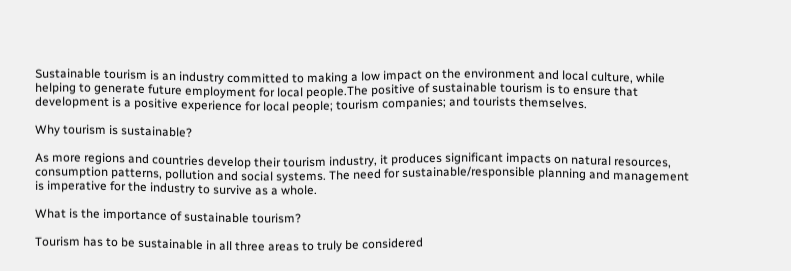Sustainable tourism is an industry committed to making a low impact on the environment and local culture, while helping to generate future employment for local people.The positive of sustainable tourism is to ensure that development is a positive experience for local people; tourism companies; and tourists themselves.

Why tourism is sustainable?

As more regions and countries develop their tourism industry, it produces significant impacts on natural resources, consumption patterns, pollution and social systems. The need for sustainable/responsible planning and management is imperative for the industry to survive as a whole.

What is the importance of sustainable tourism?

Tourism has to be sustainable in all three areas to truly be considered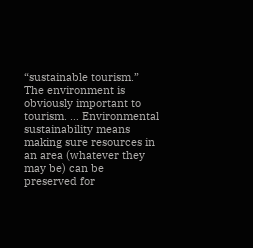“sustainable tourism.” The environment is obviously important to tourism. … Environmental sustainability means making sure resources in an area (whatever they may be) can be preserved for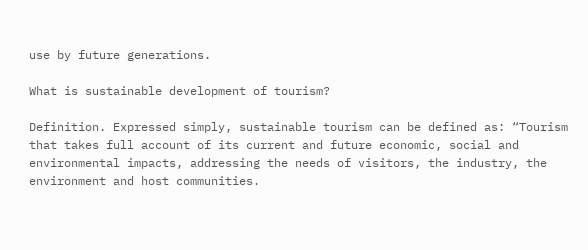use by future generations.

What is sustainable development of tourism?

Definition. Expressed simply, sustainable tourism can be defined as: “Tourism that takes full account of its current and future economic, social and environmental impacts, addressing the needs of visitors, the industry, the environment and host communities.